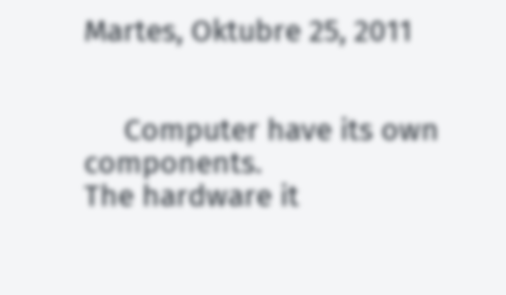Martes, Oktubre 25, 2011


     Computer have its own components.
The hardware it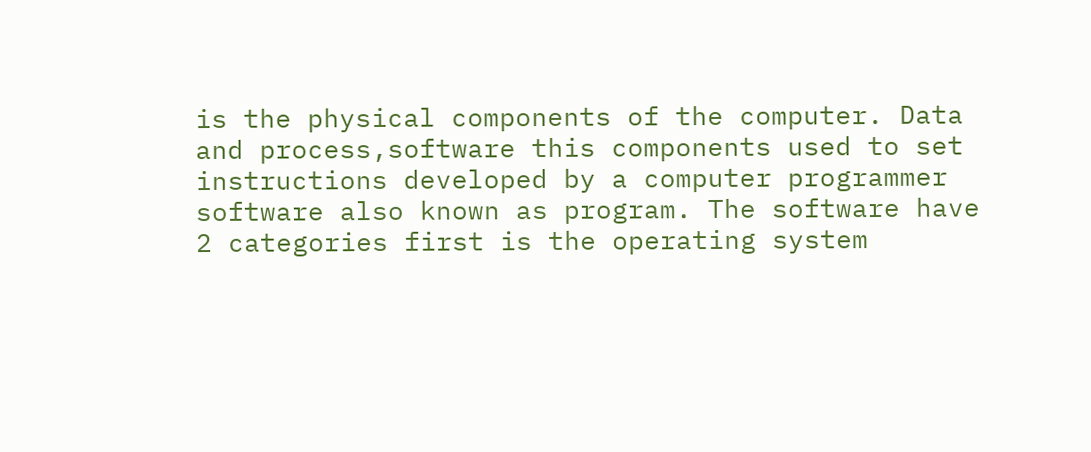is the physical components of the computer. Data and process,software this components used to set instructions developed by a computer programmer software also known as program. The software have 2 categories first is the operating system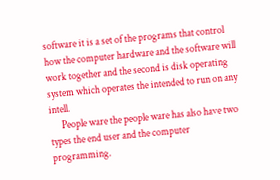software it is a set of the programs that control how the computer hardware and the software will work together and the second is disk operating system which operates the intended to run on any intell.
      People ware the people ware has also have two types the end user and the computer programming.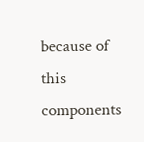because of this components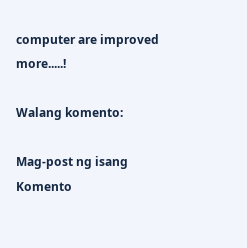computer are improved more.....!

Walang komento:

Mag-post ng isang Komento